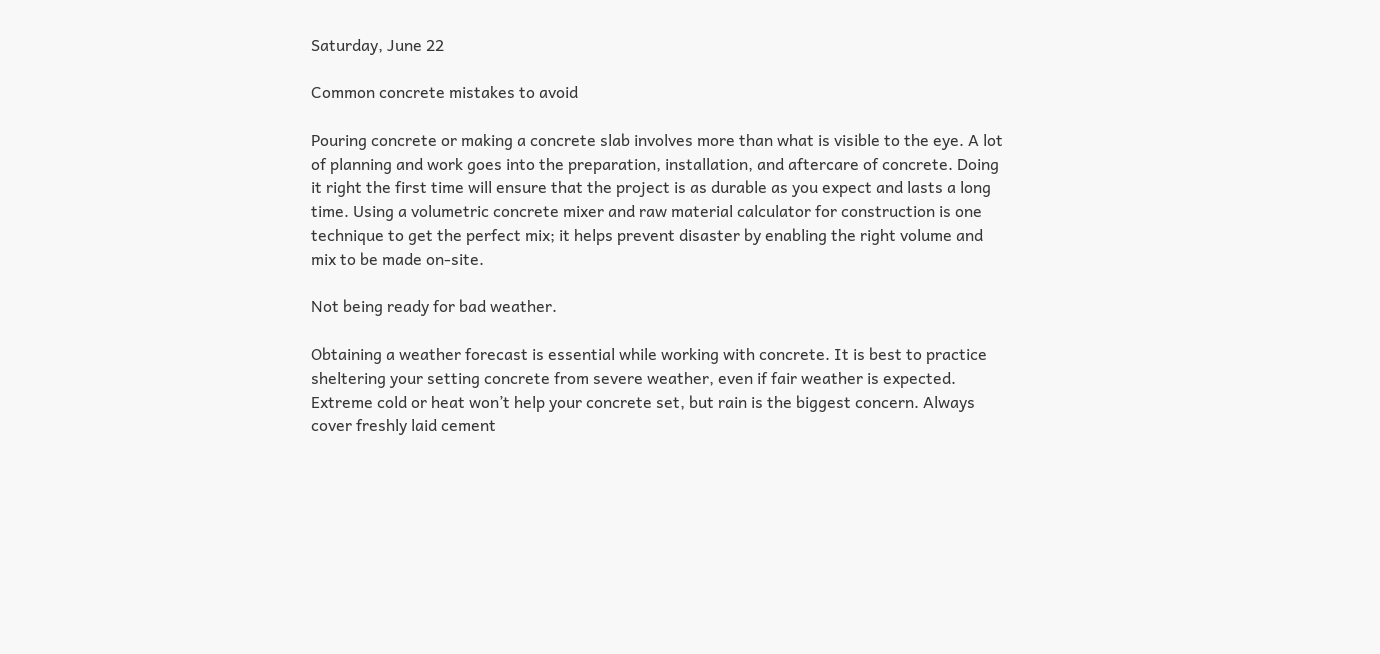Saturday, June 22

Common concrete mistakes to avoid

Pouring concrete or making a concrete slab involves more than what is visible to the eye. A lot of planning and work goes into the preparation, installation, and aftercare of concrete. Doing it right the first time will ensure that the project is as durable as you expect and lasts a long time. Using a volumetric concrete mixer and raw material calculator for construction is one technique to get the perfect mix; it helps prevent disaster by enabling the right volume and mix to be made on-site.

Not being ready for bad weather.

Obtaining a weather forecast is essential while working with concrete. It is best to practice sheltering your setting concrete from severe weather, even if fair weather is expected. Extreme cold or heat won’t help your concrete set, but rain is the biggest concern. Always cover freshly laid cement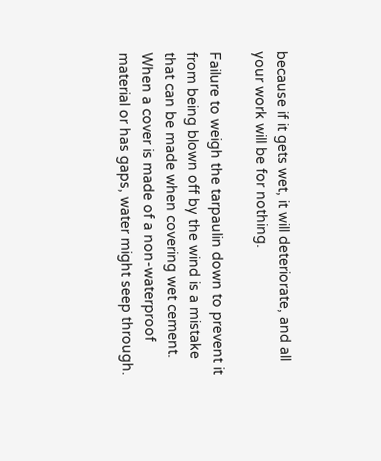because if it gets wet, it will deteriorate, and all your work will be for nothing.

Failure to weigh the tarpaulin down to prevent it from being blown off by the wind is a mistake that can be made when covering wet cement. When a cover is made of a non-waterproof material or has gaps, water might seep through.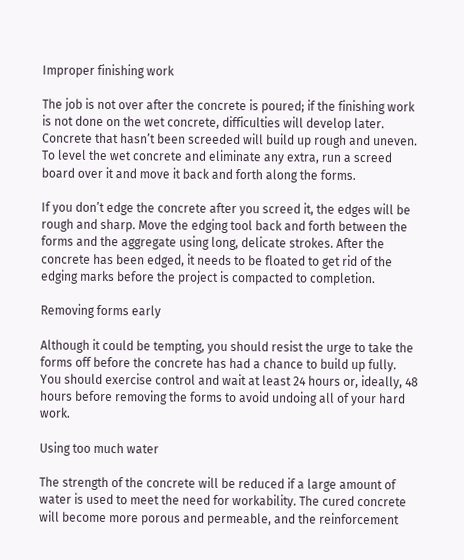Improper finishing work

The job is not over after the concrete is poured; if the finishing work is not done on the wet concrete, difficulties will develop later. Concrete that hasn’t been screeded will build up rough and uneven. To level the wet concrete and eliminate any extra, run a screed board over it and move it back and forth along the forms.

If you don’t edge the concrete after you screed it, the edges will be rough and sharp. Move the edging tool back and forth between the forms and the aggregate using long, delicate strokes. After the concrete has been edged, it needs to be floated to get rid of the edging marks before the project is compacted to completion.

Removing forms early

Although it could be tempting, you should resist the urge to take the forms off before the concrete has had a chance to build up fully. You should exercise control and wait at least 24 hours or, ideally, 48 hours before removing the forms to avoid undoing all of your hard work.

Using too much water

The strength of the concrete will be reduced if a large amount of water is used to meet the need for workability. The cured concrete will become more porous and permeable, and the reinforcement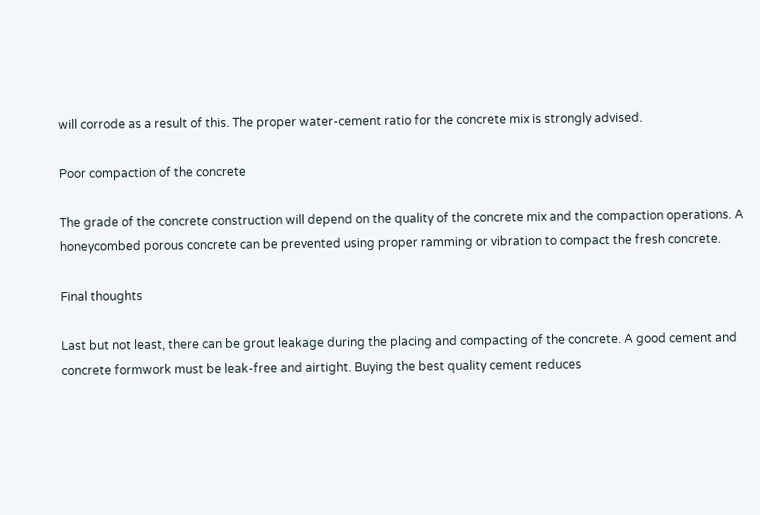will corrode as a result of this. The proper water-cement ratio for the concrete mix is strongly advised.

Poor compaction of the concrete

The grade of the concrete construction will depend on the quality of the concrete mix and the compaction operations. A honeycombed porous concrete can be prevented using proper ramming or vibration to compact the fresh concrete.

Final thoughts

Last but not least, there can be grout leakage during the placing and compacting of the concrete. A good cement and concrete formwork must be leak-free and airtight. Buying the best quality cement reduces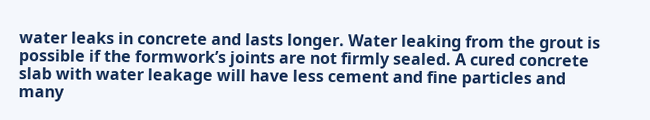water leaks in concrete and lasts longer. Water leaking from the grout is possible if the formwork’s joints are not firmly sealed. A cured concrete slab with water leakage will have less cement and fine particles and many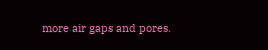more air gaps and pores.